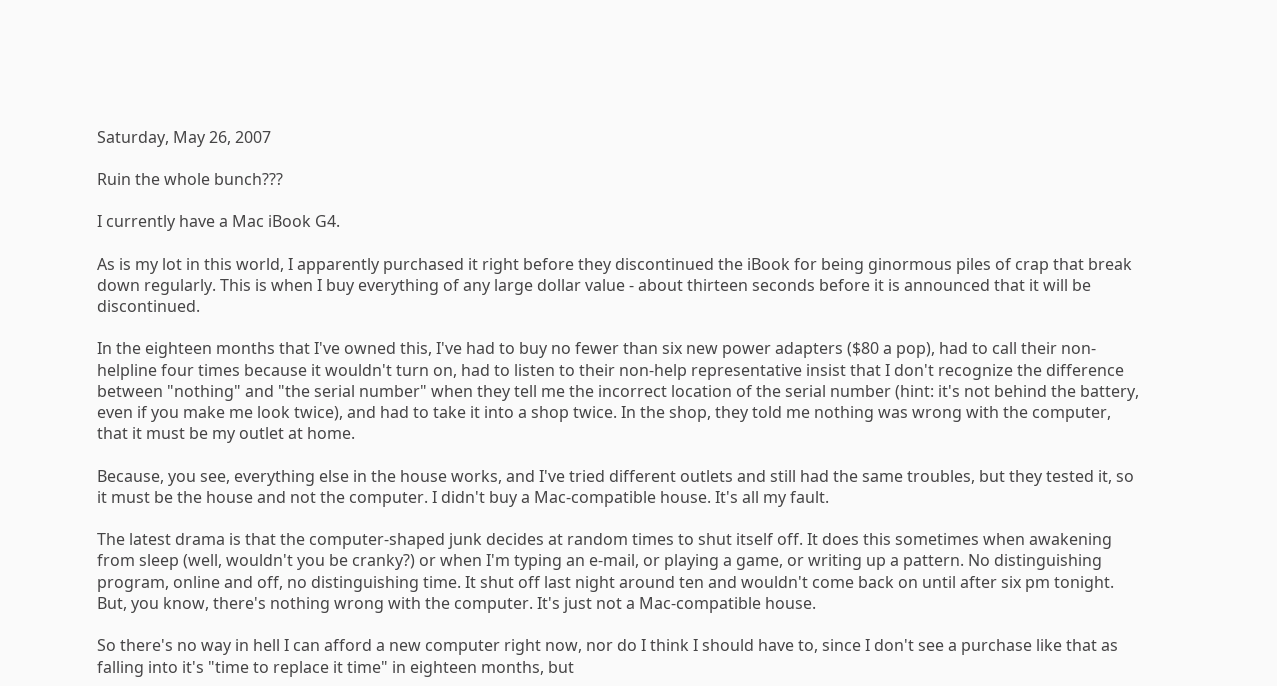Saturday, May 26, 2007

Ruin the whole bunch???

I currently have a Mac iBook G4.

As is my lot in this world, I apparently purchased it right before they discontinued the iBook for being ginormous piles of crap that break down regularly. This is when I buy everything of any large dollar value - about thirteen seconds before it is announced that it will be discontinued.

In the eighteen months that I've owned this, I've had to buy no fewer than six new power adapters ($80 a pop), had to call their non-helpline four times because it wouldn't turn on, had to listen to their non-help representative insist that I don't recognize the difference between "nothing" and "the serial number" when they tell me the incorrect location of the serial number (hint: it's not behind the battery, even if you make me look twice), and had to take it into a shop twice. In the shop, they told me nothing was wrong with the computer, that it must be my outlet at home.

Because, you see, everything else in the house works, and I've tried different outlets and still had the same troubles, but they tested it, so it must be the house and not the computer. I didn't buy a Mac-compatible house. It's all my fault.

The latest drama is that the computer-shaped junk decides at random times to shut itself off. It does this sometimes when awakening from sleep (well, wouldn't you be cranky?) or when I'm typing an e-mail, or playing a game, or writing up a pattern. No distinguishing program, online and off, no distinguishing time. It shut off last night around ten and wouldn't come back on until after six pm tonight. But, you know, there's nothing wrong with the computer. It's just not a Mac-compatible house.

So there's no way in hell I can afford a new computer right now, nor do I think I should have to, since I don't see a purchase like that as falling into it's "time to replace it time" in eighteen months, but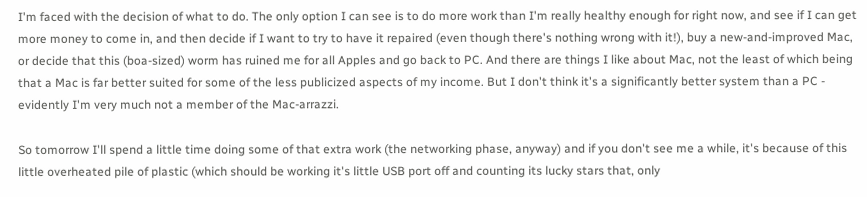I'm faced with the decision of what to do. The only option I can see is to do more work than I'm really healthy enough for right now, and see if I can get more money to come in, and then decide if I want to try to have it repaired (even though there's nothing wrong with it!), buy a new-and-improved Mac, or decide that this (boa-sized) worm has ruined me for all Apples and go back to PC. And there are things I like about Mac, not the least of which being that a Mac is far better suited for some of the less publicized aspects of my income. But I don't think it's a significantly better system than a PC - evidently I'm very much not a member of the Mac-arrazzi.

So tomorrow I'll spend a little time doing some of that extra work (the networking phase, anyway) and if you don't see me a while, it's because of this little overheated pile of plastic (which should be working it's little USB port off and counting its lucky stars that, only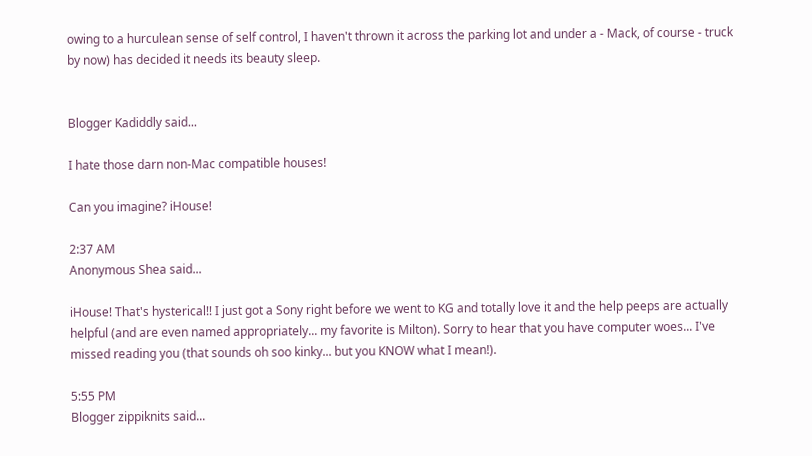owing to a hurculean sense of self control, I haven't thrown it across the parking lot and under a - Mack, of course - truck by now) has decided it needs its beauty sleep.


Blogger Kadiddly said...

I hate those darn non-Mac compatible houses!

Can you imagine? iHouse!

2:37 AM
Anonymous Shea said...

iHouse! That's hysterical!! I just got a Sony right before we went to KG and totally love it and the help peeps are actually helpful (and are even named appropriately... my favorite is Milton). Sorry to hear that you have computer woes... I've missed reading you (that sounds oh soo kinky... but you KNOW what I mean!).

5:55 PM
Blogger zippiknits said...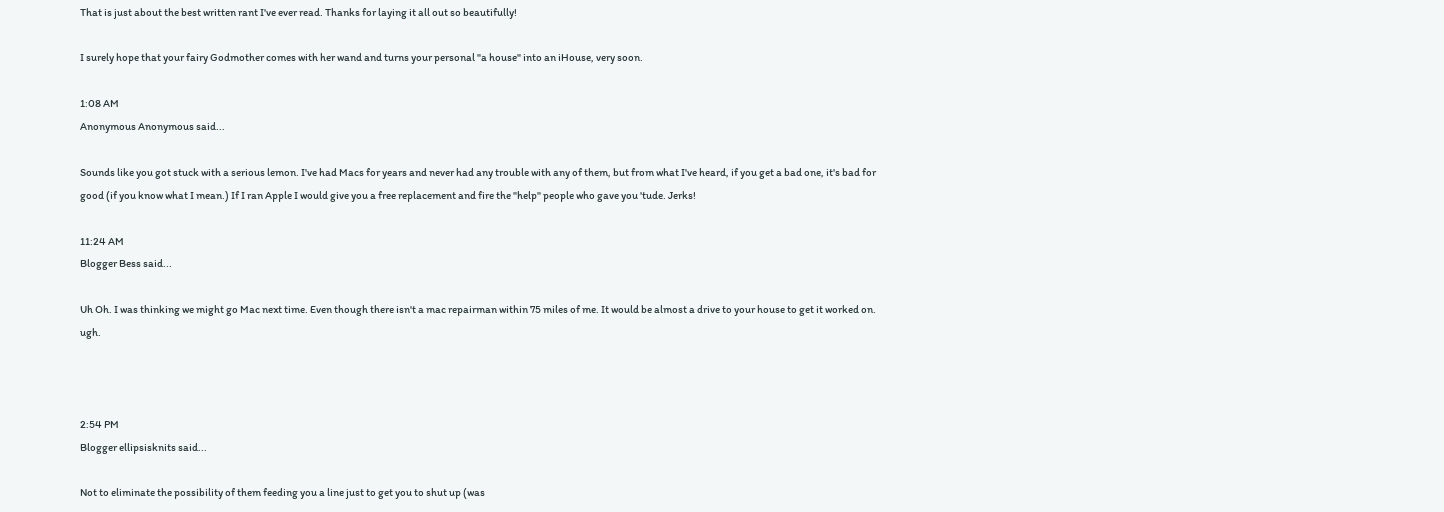That is just about the best written rant I've ever read. Thanks for laying it all out so beautifully!

I surely hope that your fairy Godmother comes with her wand and turns your personal "a house" into an iHouse, very soon.

1:08 AM
Anonymous Anonymous said...

Sounds like you got stuck with a serious lemon. I've had Macs for years and never had any trouble with any of them, but from what I've heard, if you get a bad one, it's bad for good (if you know what I mean.) If I ran Apple I would give you a free replacement and fire the "help" people who gave you 'tude. Jerks!

11:24 AM
Blogger Bess said...

Uh Oh. I was thinking we might go Mac next time. Even though there isn't a mac repairman within 75 miles of me. It would be almost a drive to your house to get it worked on. ugh.



2:54 PM
Blogger ellipsisknits said...

Not to eliminate the possibility of them feeding you a line just to get you to shut up (was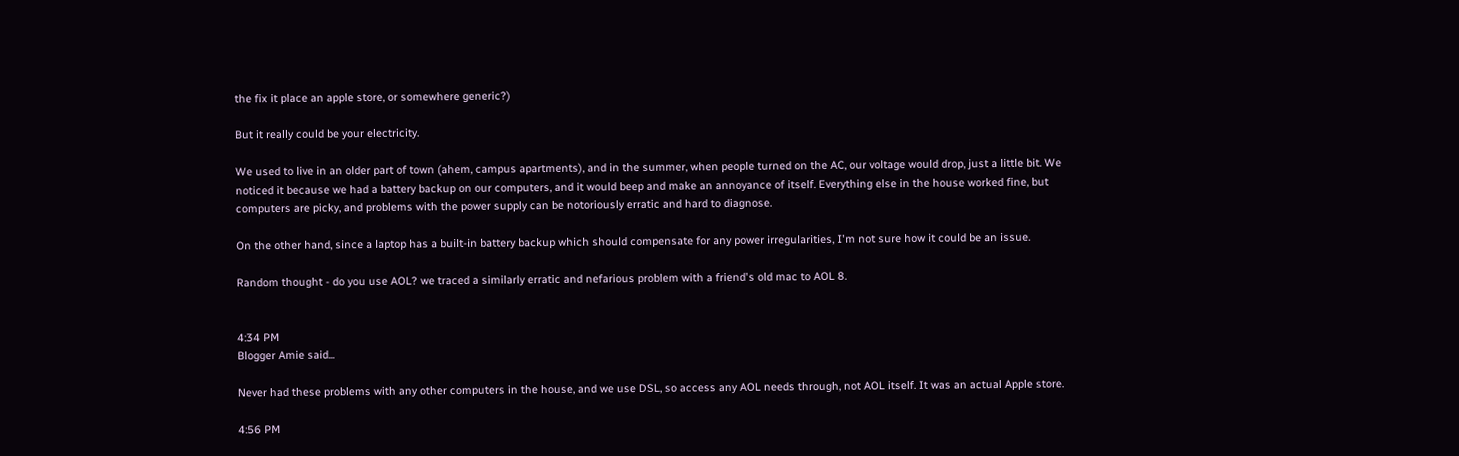the fix it place an apple store, or somewhere generic?)

But it really could be your electricity.

We used to live in an older part of town (ahem, campus apartments), and in the summer, when people turned on the AC, our voltage would drop, just a little bit. We noticed it because we had a battery backup on our computers, and it would beep and make an annoyance of itself. Everything else in the house worked fine, but computers are picky, and problems with the power supply can be notoriously erratic and hard to diagnose.

On the other hand, since a laptop has a built-in battery backup which should compensate for any power irregularities, I'm not sure how it could be an issue.

Random thought - do you use AOL? we traced a similarly erratic and nefarious problem with a friend's old mac to AOL 8.


4:34 PM
Blogger Amie said...

Never had these problems with any other computers in the house, and we use DSL, so access any AOL needs through, not AOL itself. It was an actual Apple store.

4:56 PM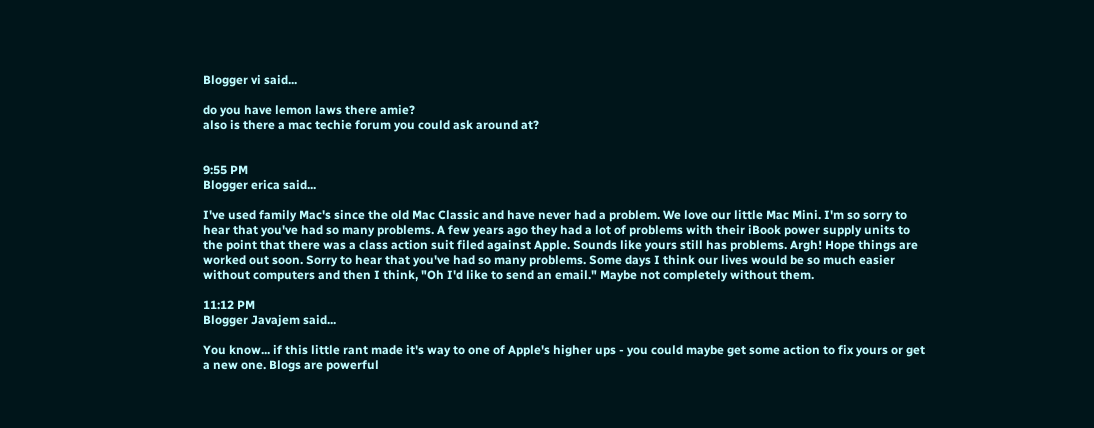Blogger vi said...

do you have lemon laws there amie?
also is there a mac techie forum you could ask around at?


9:55 PM
Blogger erica said...

I've used family Mac's since the old Mac Classic and have never had a problem. We love our little Mac Mini. I'm so sorry to hear that you've had so many problems. A few years ago they had a lot of problems with their iBook power supply units to the point that there was a class action suit filed against Apple. Sounds like yours still has problems. Argh! Hope things are worked out soon. Sorry to hear that you've had so many problems. Some days I think our lives would be so much easier without computers and then I think, "Oh I'd like to send an email." Maybe not completely without them.

11:12 PM
Blogger Javajem said...

You know... if this little rant made it's way to one of Apple's higher ups - you could maybe get some action to fix yours or get a new one. Blogs are powerful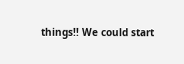things!! We could start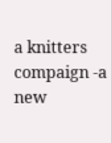a knitters compaign -a new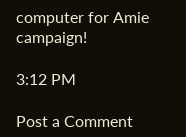computer for Amie campaign!

3:12 PM

Post a Comment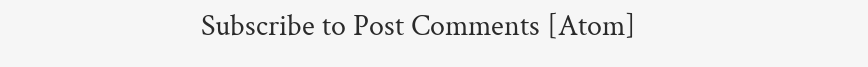Subscribe to Post Comments [Atom]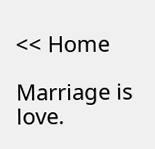<< Home

Marriage is love.